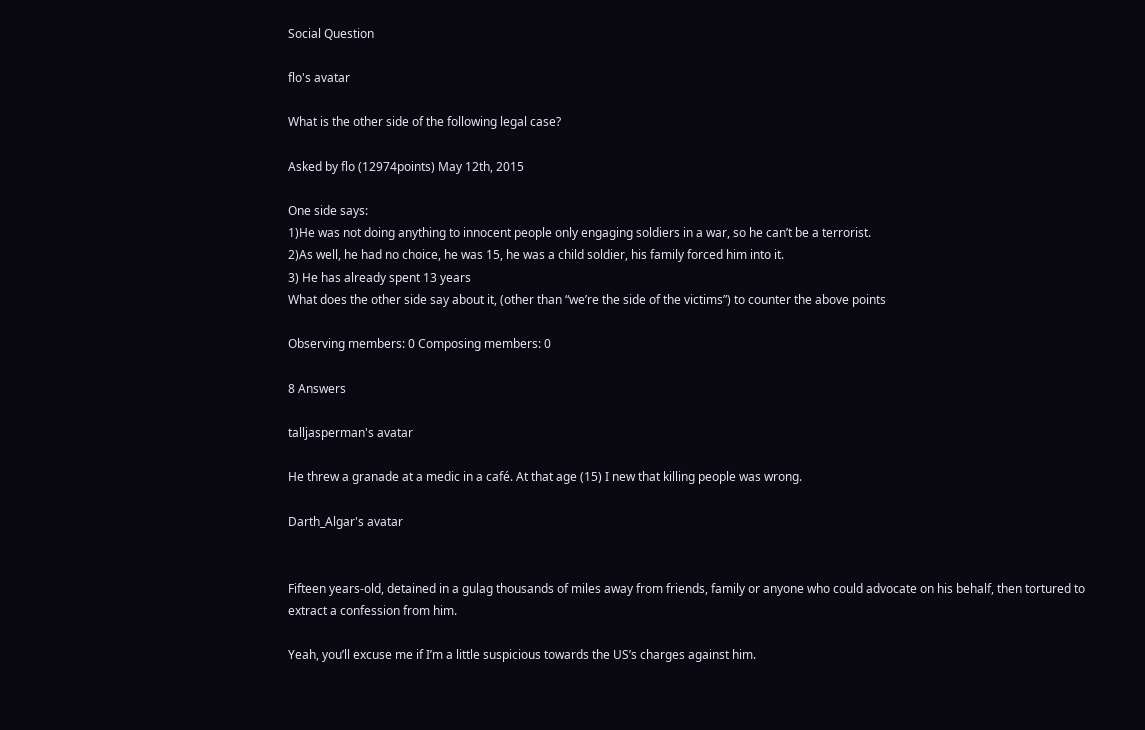Social Question

flo's avatar

What is the other side of the following legal case?

Asked by flo (12974points) May 12th, 2015

One side says:
1)He was not doing anything to innocent people only engaging soldiers in a war, so he can’t be a terrorist.
2)As well, he had no choice, he was 15, he was a child soldier, his family forced him into it.
3) He has already spent 13 years
What does the other side say about it, (other than “we’re the side of the victims”) to counter the above points

Observing members: 0 Composing members: 0

8 Answers

talljasperman's avatar

He threw a granade at a medic in a café. At that age (15) I new that killing people was wrong.

Darth_Algar's avatar


Fifteen years-old, detained in a gulag thousands of miles away from friends, family or anyone who could advocate on his behalf, then tortured to extract a confession from him.

Yeah, you’ll excuse me if I’m a little suspicious towards the US’s charges against him.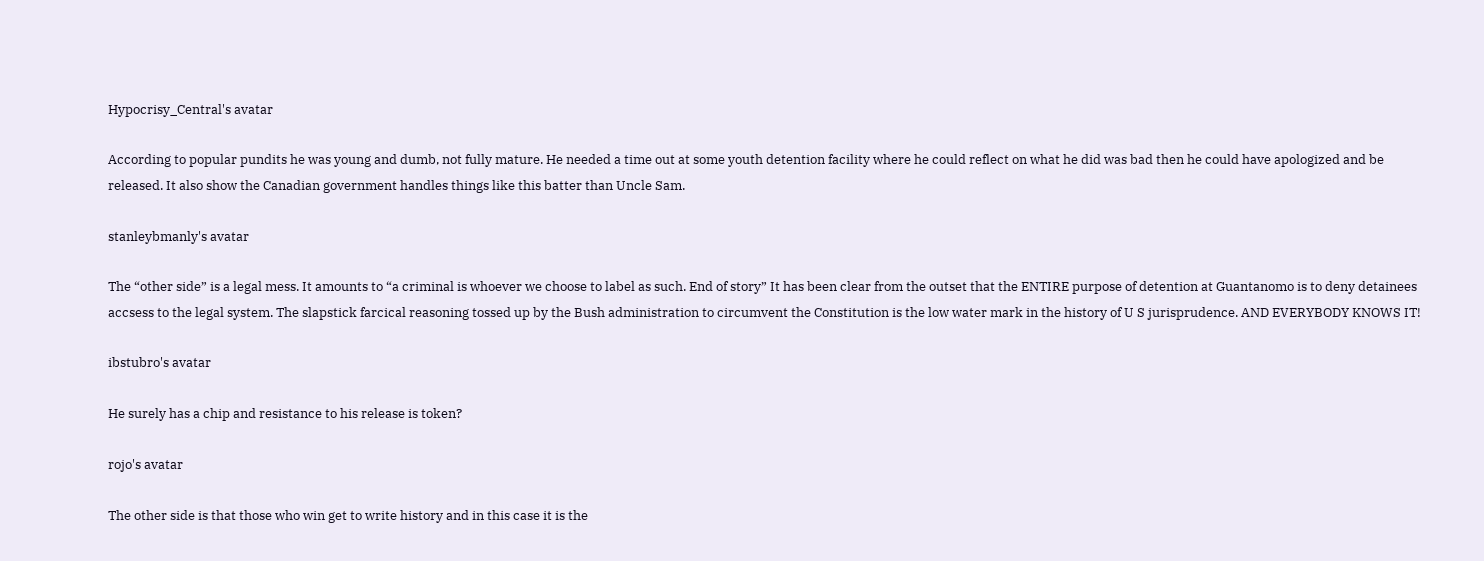Hypocrisy_Central's avatar

According to popular pundits he was young and dumb, not fully mature. He needed a time out at some youth detention facility where he could reflect on what he did was bad then he could have apologized and be released. It also show the Canadian government handles things like this batter than Uncle Sam.

stanleybmanly's avatar

The “other side” is a legal mess. It amounts to “a criminal is whoever we choose to label as such. End of story” It has been clear from the outset that the ENTIRE purpose of detention at Guantanomo is to deny detainees accsess to the legal system. The slapstick farcical reasoning tossed up by the Bush administration to circumvent the Constitution is the low water mark in the history of U S jurisprudence. AND EVERYBODY KNOWS IT!

ibstubro's avatar

He surely has a chip and resistance to his release is token?

rojo's avatar

The other side is that those who win get to write history and in this case it is the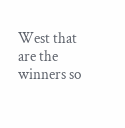West that are the winners so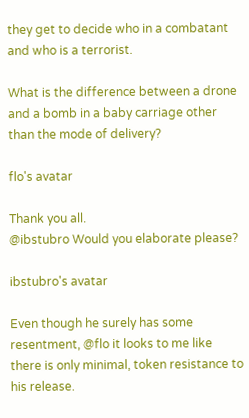they get to decide who in a combatant and who is a terrorist.

What is the difference between a drone and a bomb in a baby carriage other than the mode of delivery?

flo's avatar

Thank you all.
@ibstubro Would you elaborate please?

ibstubro's avatar

Even though he surely has some resentment, @flo it looks to me like there is only minimal, token resistance to his release.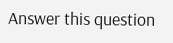Answer this question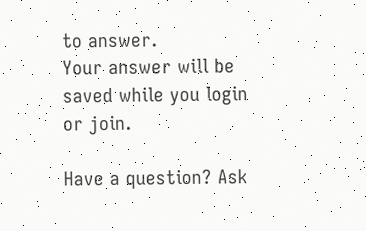to answer.
Your answer will be saved while you login or join.

Have a question? Ask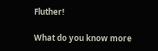Fluther!

What do you know more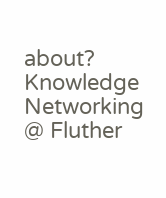about?
Knowledge Networking @ Fluther